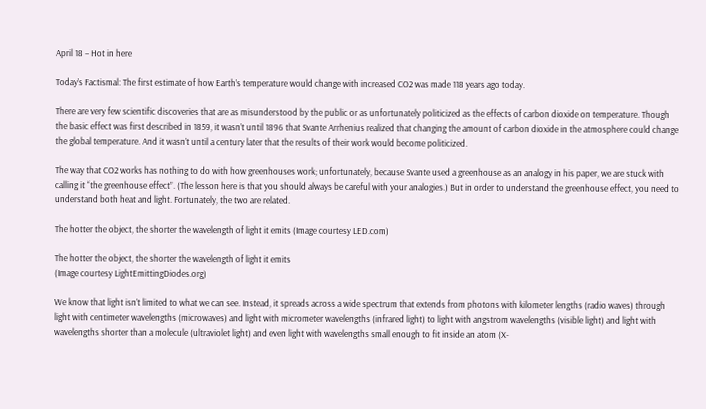April 18 – Hot in here

Today’s Factismal: The first estimate of how Earth’s temperature would change with increased CO2 was made 118 years ago today.

There are very few scientific discoveries that are as misunderstood by the public or as unfortunately politicized as the effects of carbon dioxide on temperature. Though the basic effect was first described in 1859, it wasn’t until 1896 that Svante Arrhenius realized that changing the amount of carbon dioxide in the atmosphere could change the global temperature. And it wasn’t until a century later that the results of their work would become politicized.

The way that CO2 works has nothing to do with how greenhouses work; unfortunately, because Svante used a greenhouse as an analogy in his paper, we are stuck with calling it “the greenhouse effect”. (The lesson here is that you should always be careful with your analogies.) But in order to understand the greenhouse effect, you need to understand both heat and light. Fortunately, the two are related.

The hotter the object, the shorter the wavelength of light it emits (Image courtesy LED.com)

The hotter the object, the shorter the wavelength of light it emits
(Image courtesy LightEmittingDiodes.org)

We know that light isn’t limited to what we can see. Instead, it spreads across a wide spectrum that extends from photons with kilometer lengths (radio waves) through light with centimeter wavelengths (microwaves) and light with micrometer wavelengths (infrared light) to light with angstrom wavelengths (visible light) and light with wavelengths shorter than a molecule (ultraviolet light) and even light with wavelengths small enough to fit inside an atom (X-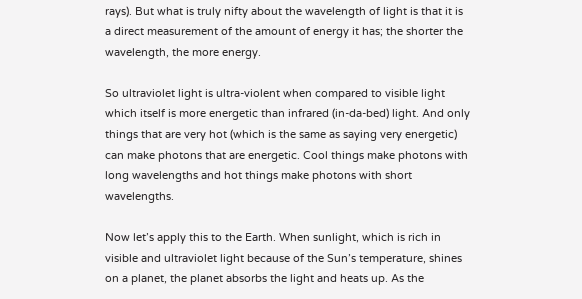rays). But what is truly nifty about the wavelength of light is that it is a direct measurement of the amount of energy it has; the shorter the wavelength, the more energy.

So ultraviolet light is ultra-violent when compared to visible light which itself is more energetic than infrared (in-da-bed) light. And only things that are very hot (which is the same as saying very energetic) can make photons that are energetic. Cool things make photons with long wavelengths and hot things make photons with short wavelengths.

Now let’s apply this to the Earth. When sunlight, which is rich in visible and ultraviolet light because of the Sun’s temperature, shines on a planet, the planet absorbs the light and heats up. As the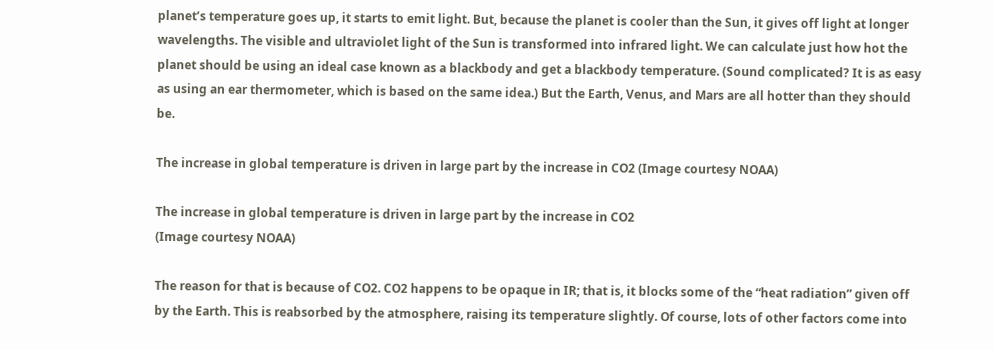planet’s temperature goes up, it starts to emit light. But, because the planet is cooler than the Sun, it gives off light at longer wavelengths. The visible and ultraviolet light of the Sun is transformed into infrared light. We can calculate just how hot the planet should be using an ideal case known as a blackbody and get a blackbody temperature. (Sound complicated? It is as easy as using an ear thermometer, which is based on the same idea.) But the Earth, Venus, and Mars are all hotter than they should be.

The increase in global temperature is driven in large part by the increase in CO2 (Image courtesy NOAA)

The increase in global temperature is driven in large part by the increase in CO2
(Image courtesy NOAA)

The reason for that is because of CO2. CO2 happens to be opaque in IR; that is, it blocks some of the “heat radiation” given off by the Earth. This is reabsorbed by the atmosphere, raising its temperature slightly. Of course, lots of other factors come into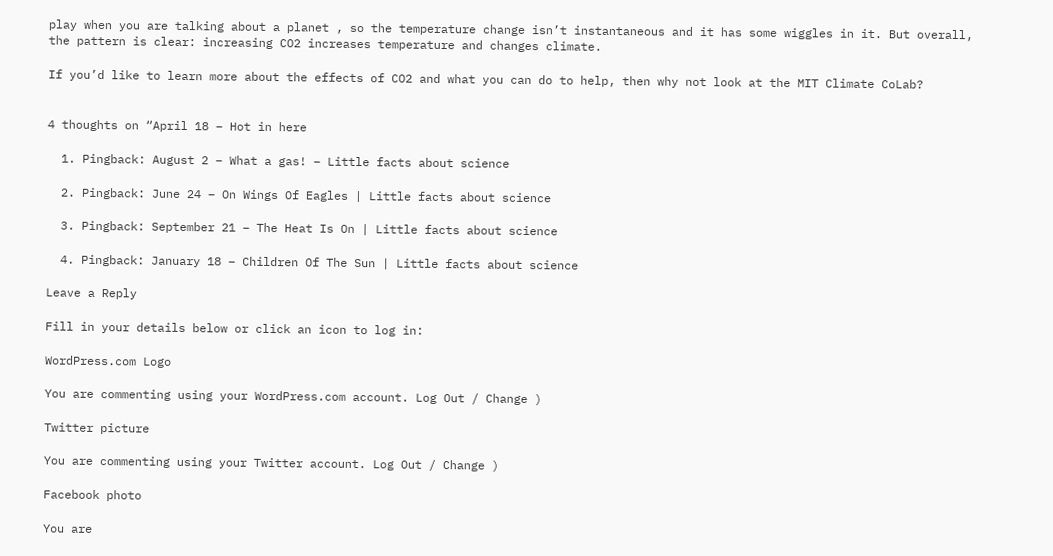play when you are talking about a planet , so the temperature change isn’t instantaneous and it has some wiggles in it. But overall, the pattern is clear: increasing CO2 increases temperature and changes climate.

If you’d like to learn more about the effects of CO2 and what you can do to help, then why not look at the MIT Climate CoLab?


4 thoughts on “April 18 – Hot in here

  1. Pingback: August 2 – What a gas! – Little facts about science

  2. Pingback: June 24 – On Wings Of Eagles | Little facts about science

  3. Pingback: September 21 – The Heat Is On | Little facts about science

  4. Pingback: January 18 – Children Of The Sun | Little facts about science

Leave a Reply

Fill in your details below or click an icon to log in:

WordPress.com Logo

You are commenting using your WordPress.com account. Log Out / Change )

Twitter picture

You are commenting using your Twitter account. Log Out / Change )

Facebook photo

You are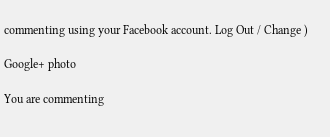commenting using your Facebook account. Log Out / Change )

Google+ photo

You are commenting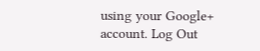using your Google+ account. Log Out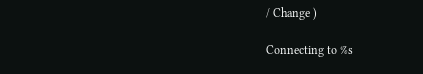/ Change )

Connecting to %s